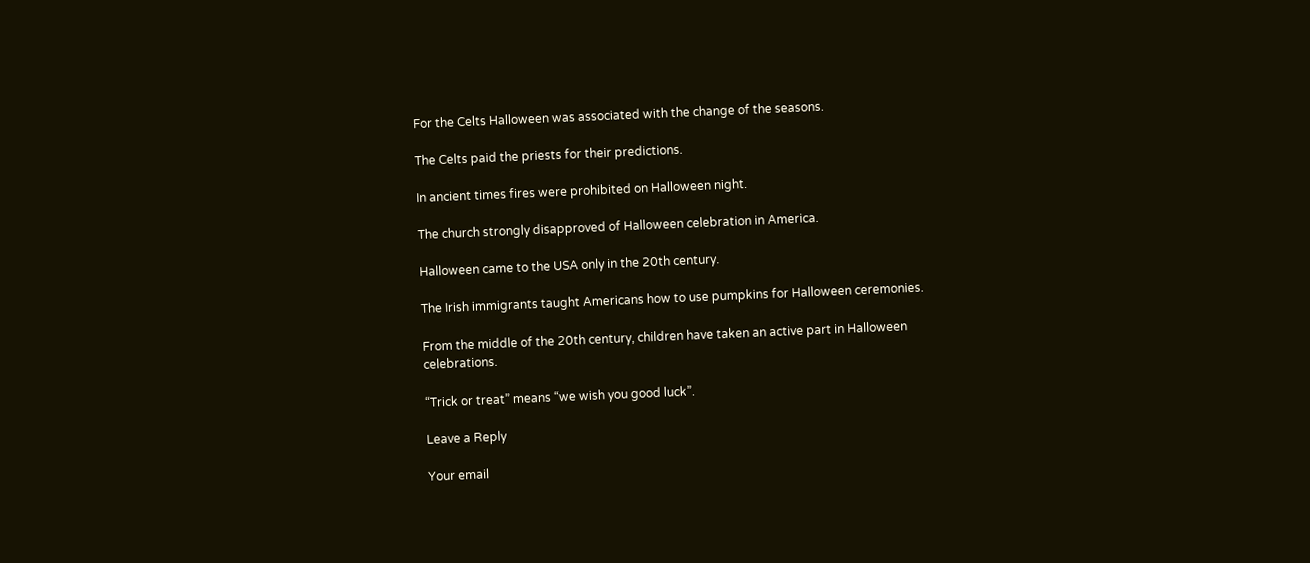For the Celts Halloween was associated with the change of the seasons.

The Celts paid the priests for their predictions.

In ancient times fires were prohibited on Halloween night.

The church strongly disapproved of Halloween celebration in America.

Halloween came to the USA only in the 20th century.

The Irish immigrants taught Americans how to use pumpkins for Halloween ceremonies.

From the middle of the 20th century, children have taken an active part in Halloween celebrations.

“Trick or treat” means “we wish you good luck”.

Leave a Reply

Your email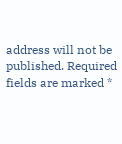address will not be published. Required fields are marked *